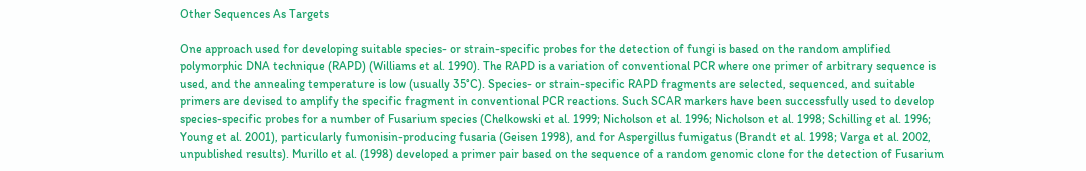Other Sequences As Targets

One approach used for developing suitable species- or strain-specific probes for the detection of fungi is based on the random amplified polymorphic DNA technique (RAPD) (Williams et al. 1990). The RAPD is a variation of conventional PCR where one primer of arbitrary sequence is used, and the annealing temperature is low (usually 35°C). Species- or strain-specific RAPD fragments are selected, sequenced, and suitable primers are devised to amplify the specific fragment in conventional PCR reactions. Such SCAR markers have been successfully used to develop species-specific probes for a number of Fusarium species (Chelkowski et al. 1999; Nicholson et al. 1996; Nicholson et al. 1998; Schilling et al. 1996; Young et al. 2001), particularly fumonisin-producing fusaria (Geisen 1998), and for Aspergillus fumigatus (Brandt et al. 1998; Varga et al. 2002, unpublished results). Murillo et al. (1998) developed a primer pair based on the sequence of a random genomic clone for the detection of Fusarium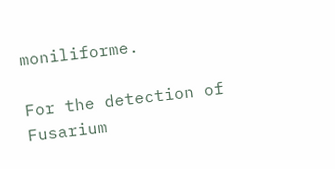moniliforme.

For the detection of Fusarium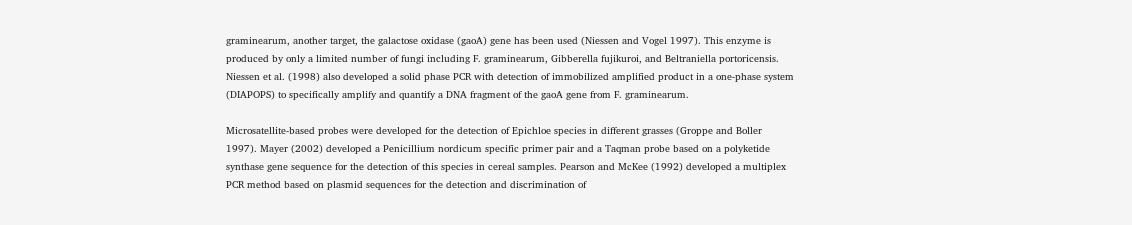graminearum, another target, the galactose oxidase (gaoA) gene has been used (Niessen and Vogel 1997). This enzyme is produced by only a limited number of fungi including F. graminearum, Gibberella fujikuroi, and Beltraniella portoricensis. Niessen et al. (1998) also developed a solid phase PCR with detection of immobilized amplified product in a one-phase system (DIAPOPS) to specifically amplify and quantify a DNA fragment of the gaoA gene from F. graminearum.

Microsatellite-based probes were developed for the detection of Epichloe species in different grasses (Groppe and Boller 1997). Mayer (2002) developed a Penicillium nordicum specific primer pair and a Taqman probe based on a polyketide synthase gene sequence for the detection of this species in cereal samples. Pearson and McKee (1992) developed a multiplex PCR method based on plasmid sequences for the detection and discrimination of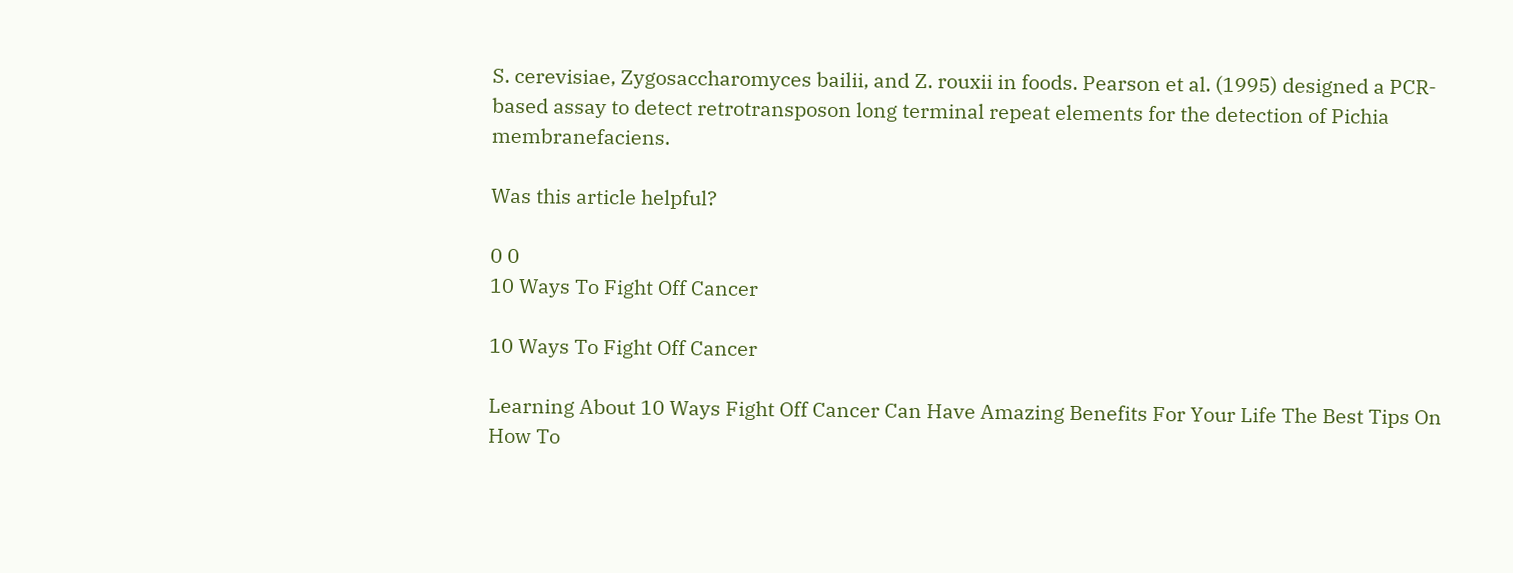S. cerevisiae, Zygosaccharomyces bailii, and Z. rouxii in foods. Pearson et al. (1995) designed a PCR-based assay to detect retrotransposon long terminal repeat elements for the detection of Pichia membranefaciens.

Was this article helpful?

0 0
10 Ways To Fight Off Cancer

10 Ways To Fight Off Cancer

Learning About 10 Ways Fight Off Cancer Can Have Amazing Benefits For Your Life The Best Tips On How To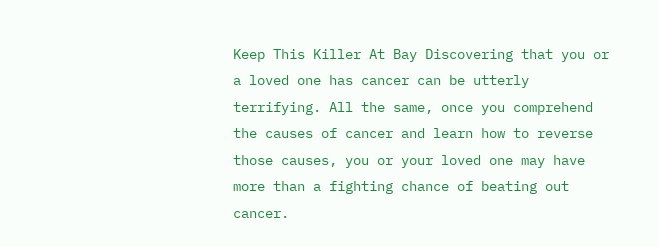Keep This Killer At Bay Discovering that you or a loved one has cancer can be utterly terrifying. All the same, once you comprehend the causes of cancer and learn how to reverse those causes, you or your loved one may have more than a fighting chance of beating out cancer.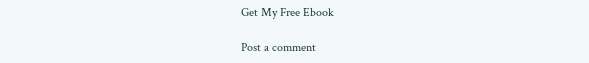Get My Free Ebook

Post a comment